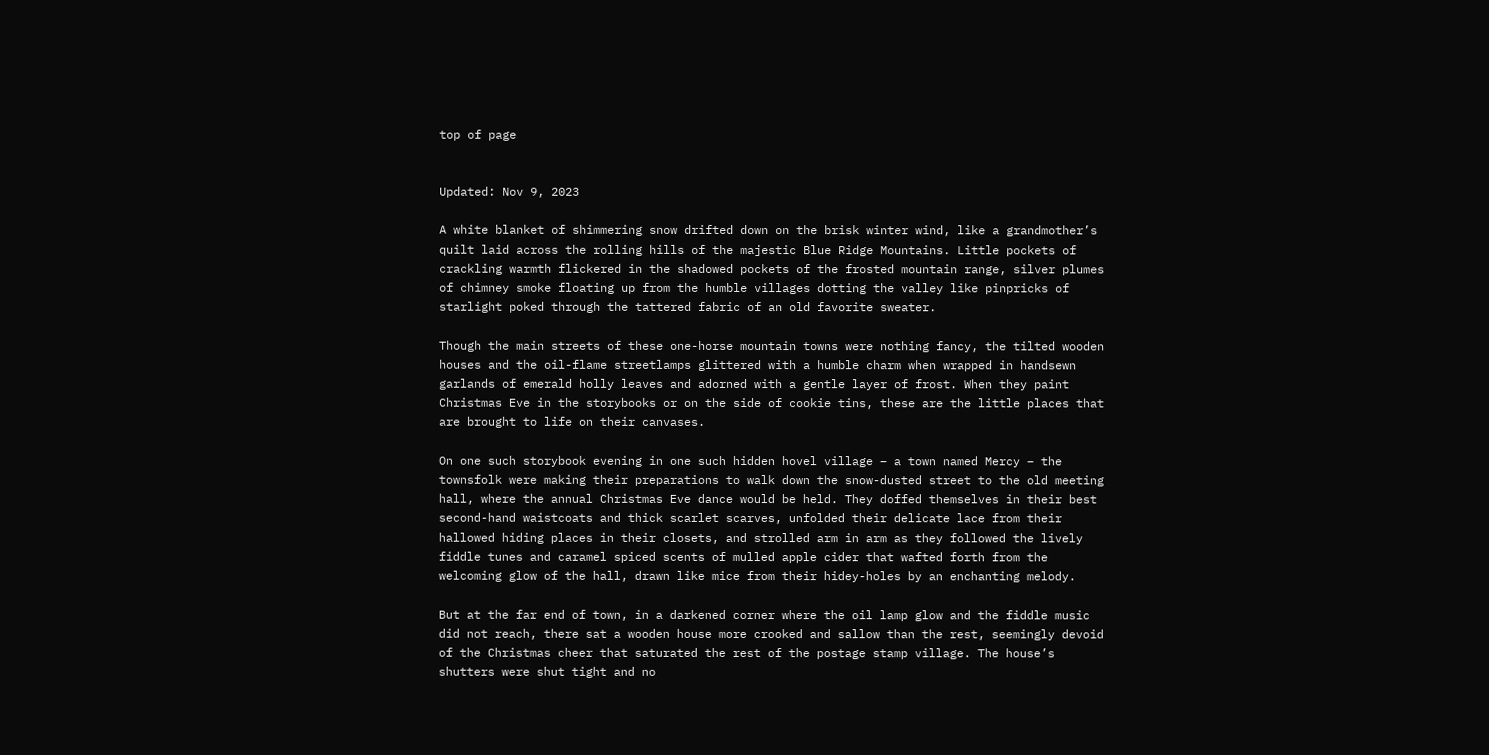top of page


Updated: Nov 9, 2023

A white blanket of shimmering snow drifted down on the brisk winter wind, like a grandmother’s quilt laid across the rolling hills of the majestic Blue Ridge Mountains. Little pockets of crackling warmth flickered in the shadowed pockets of the frosted mountain range, silver plumes of chimney smoke floating up from the humble villages dotting the valley like pinpricks of starlight poked through the tattered fabric of an old favorite sweater.

Though the main streets of these one-horse mountain towns were nothing fancy, the tilted wooden houses and the oil-flame streetlamps glittered with a humble charm when wrapped in handsewn garlands of emerald holly leaves and adorned with a gentle layer of frost. When they paint Christmas Eve in the storybooks or on the side of cookie tins, these are the little places that are brought to life on their canvases.

On one such storybook evening in one such hidden hovel village – a town named Mercy – the townsfolk were making their preparations to walk down the snow-dusted street to the old meeting hall, where the annual Christmas Eve dance would be held. They doffed themselves in their best second-hand waistcoats and thick scarlet scarves, unfolded their delicate lace from their hallowed hiding places in their closets, and strolled arm in arm as they followed the lively fiddle tunes and caramel spiced scents of mulled apple cider that wafted forth from the welcoming glow of the hall, drawn like mice from their hidey-holes by an enchanting melody.

But at the far end of town, in a darkened corner where the oil lamp glow and the fiddle music did not reach, there sat a wooden house more crooked and sallow than the rest, seemingly devoid of the Christmas cheer that saturated the rest of the postage stamp village. The house’s shutters were shut tight and no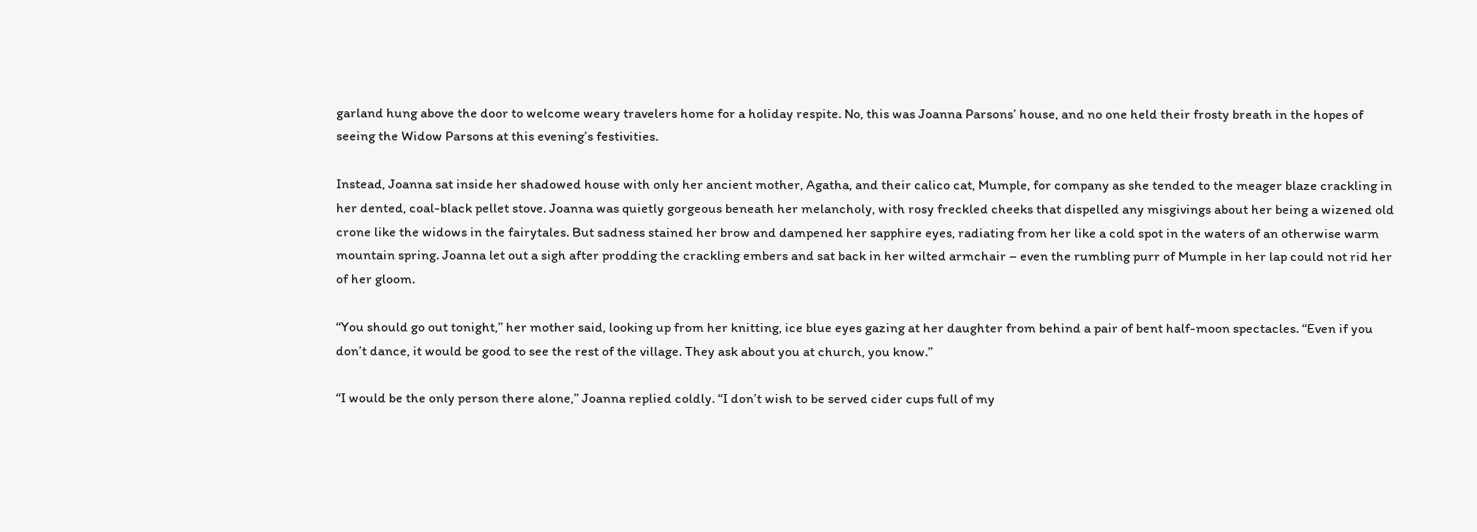garland hung above the door to welcome weary travelers home for a holiday respite. No, this was Joanna Parsons’ house, and no one held their frosty breath in the hopes of seeing the Widow Parsons at this evening’s festivities.

Instead, Joanna sat inside her shadowed house with only her ancient mother, Agatha, and their calico cat, Mumple, for company as she tended to the meager blaze crackling in her dented, coal-black pellet stove. Joanna was quietly gorgeous beneath her melancholy, with rosy freckled cheeks that dispelled any misgivings about her being a wizened old crone like the widows in the fairytales. But sadness stained her brow and dampened her sapphire eyes, radiating from her like a cold spot in the waters of an otherwise warm mountain spring. Joanna let out a sigh after prodding the crackling embers and sat back in her wilted armchair – even the rumbling purr of Mumple in her lap could not rid her of her gloom.

“You should go out tonight,” her mother said, looking up from her knitting, ice blue eyes gazing at her daughter from behind a pair of bent half-moon spectacles. “Even if you don’t dance, it would be good to see the rest of the village. They ask about you at church, you know.”

“I would be the only person there alone,” Joanna replied coldly. “I don’t wish to be served cider cups full of my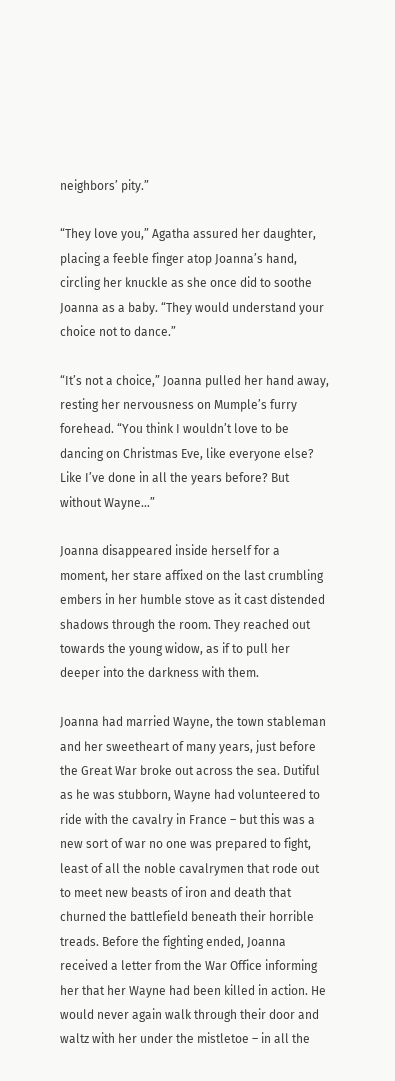neighbors’ pity.”

“They love you,” Agatha assured her daughter, placing a feeble finger atop Joanna’s hand, circling her knuckle as she once did to soothe Joanna as a baby. “They would understand your choice not to dance.”

“It’s not a choice,” Joanna pulled her hand away, resting her nervousness on Mumple’s furry forehead. “You think I wouldn’t love to be dancing on Christmas Eve, like everyone else? Like I’ve done in all the years before? But without Wayne…”

Joanna disappeared inside herself for a moment, her stare affixed on the last crumbling embers in her humble stove as it cast distended shadows through the room. They reached out towards the young widow, as if to pull her deeper into the darkness with them.

Joanna had married Wayne, the town stableman and her sweetheart of many years, just before the Great War broke out across the sea. Dutiful as he was stubborn, Wayne had volunteered to ride with the cavalry in France – but this was a new sort of war no one was prepared to fight, least of all the noble cavalrymen that rode out to meet new beasts of iron and death that churned the battlefield beneath their horrible treads. Before the fighting ended, Joanna received a letter from the War Office informing her that her Wayne had been killed in action. He would never again walk through their door and waltz with her under the mistletoe – in all the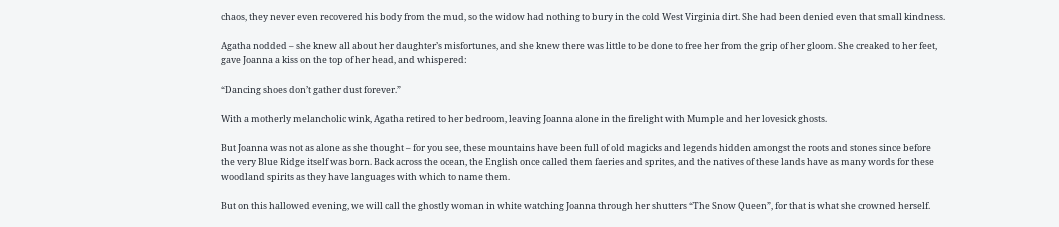chaos, they never even recovered his body from the mud, so the widow had nothing to bury in the cold West Virginia dirt. She had been denied even that small kindness.

Agatha nodded – she knew all about her daughter’s misfortunes, and she knew there was little to be done to free her from the grip of her gloom. She creaked to her feet, gave Joanna a kiss on the top of her head, and whispered:

“Dancing shoes don’t gather dust forever.”

With a motherly melancholic wink, Agatha retired to her bedroom, leaving Joanna alone in the firelight with Mumple and her lovesick ghosts.

But Joanna was not as alone as she thought – for you see, these mountains have been full of old magicks and legends hidden amongst the roots and stones since before the very Blue Ridge itself was born. Back across the ocean, the English once called them faeries and sprites, and the natives of these lands have as many words for these woodland spirits as they have languages with which to name them.

But on this hallowed evening, we will call the ghostly woman in white watching Joanna through her shutters “The Snow Queen”, for that is what she crowned herself.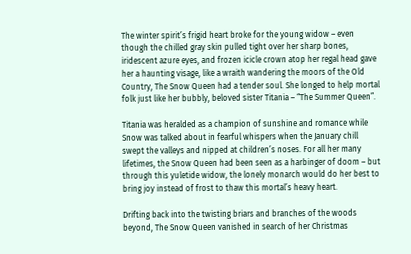The winter spirit’s frigid heart broke for the young widow – even though the chilled gray skin pulled tight over her sharp bones, iridescent azure eyes, and frozen icicle crown atop her regal head gave her a haunting visage, like a wraith wandering the moors of the Old Country, The Snow Queen had a tender soul. She longed to help mortal folk just like her bubbly, beloved sister Titania – “The Summer Queen”.

Titania was heralded as a champion of sunshine and romance while Snow was talked about in fearful whispers when the January chill swept the valleys and nipped at children’s noses. For all her many lifetimes, the Snow Queen had been seen as a harbinger of doom – but through this yuletide widow, the lonely monarch would do her best to bring joy instead of frost to thaw this mortal’s heavy heart.

Drifting back into the twisting briars and branches of the woods beyond, The Snow Queen vanished in search of her Christmas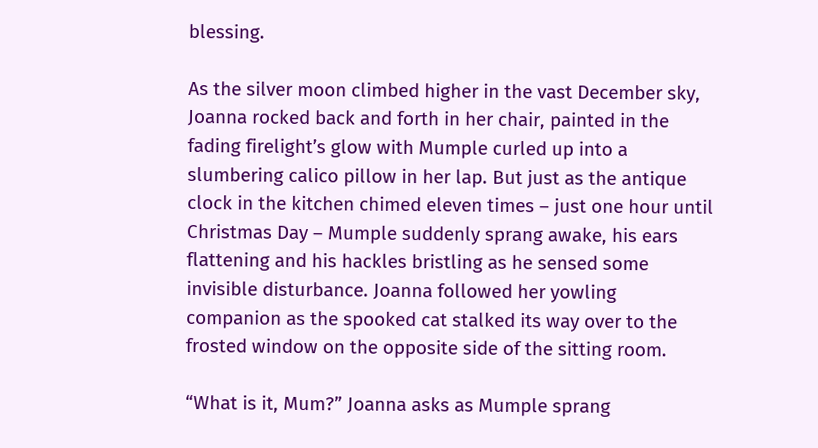blessing.

As the silver moon climbed higher in the vast December sky, Joanna rocked back and forth in her chair, painted in the fading firelight’s glow with Mumple curled up into a slumbering calico pillow in her lap. But just as the antique clock in the kitchen chimed eleven times – just one hour until Christmas Day – Mumple suddenly sprang awake, his ears flattening and his hackles bristling as he sensed some invisible disturbance. Joanna followed her yowling companion as the spooked cat stalked its way over to the frosted window on the opposite side of the sitting room.

“What is it, Mum?” Joanna asks as Mumple sprang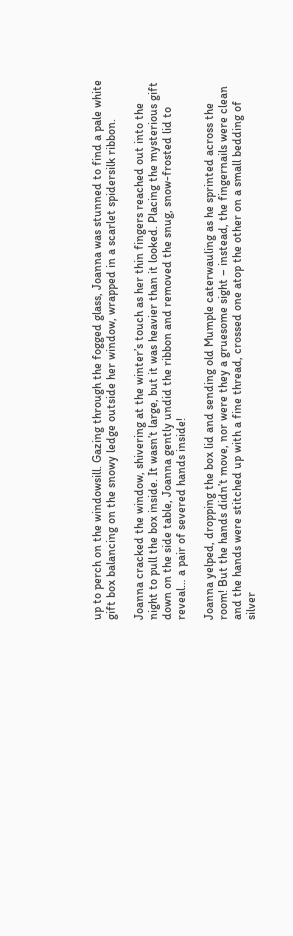up to perch on the windowsill. Gazing through the fogged glass, Joanna was stunned to find a pale white gift box balancing on the snowy ledge outside her window, wrapped in a scarlet spidersilk ribbon.

Joanna cracked the window, shivering at the winter’s touch as her thin fingers reached out into the night to pull the box inside. It wasn’t large, but it was heavier than it looked. Placing the mysterious gift down on the side table, Joanna gently undid the ribbon and removed the snug, snow-frosted lid to reveal… a pair of severed hands inside!

Joanna yelped, dropping the box lid and sending old Mumple caterwauling as he sprinted across the room! But the hands didn’t move, nor were they a gruesome sight – instead, the fingernails were clean and the hands were stitched up with a fine thread, crossed one atop the other on a small bedding of silver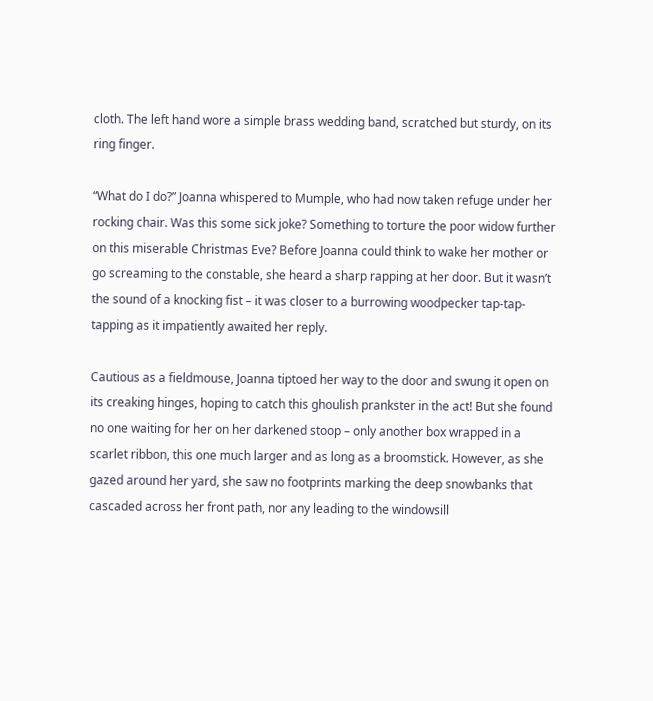cloth. The left hand wore a simple brass wedding band, scratched but sturdy, on its ring finger.

“What do I do?” Joanna whispered to Mumple, who had now taken refuge under her rocking chair. Was this some sick joke? Something to torture the poor widow further on this miserable Christmas Eve? Before Joanna could think to wake her mother or go screaming to the constable, she heard a sharp rapping at her door. But it wasn’t the sound of a knocking fist – it was closer to a burrowing woodpecker tap-tap-tapping as it impatiently awaited her reply.

Cautious as a fieldmouse, Joanna tiptoed her way to the door and swung it open on its creaking hinges, hoping to catch this ghoulish prankster in the act! But she found no one waiting for her on her darkened stoop – only another box wrapped in a scarlet ribbon, this one much larger and as long as a broomstick. However, as she gazed around her yard, she saw no footprints marking the deep snowbanks that cascaded across her front path, nor any leading to the windowsill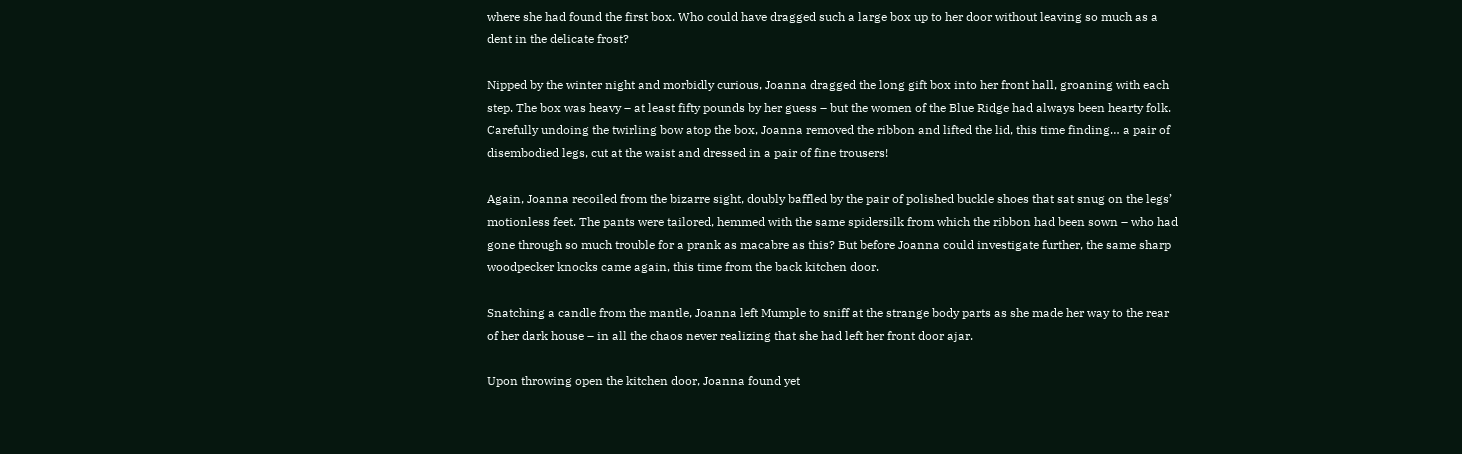where she had found the first box. Who could have dragged such a large box up to her door without leaving so much as a dent in the delicate frost?

Nipped by the winter night and morbidly curious, Joanna dragged the long gift box into her front hall, groaning with each step. The box was heavy – at least fifty pounds by her guess – but the women of the Blue Ridge had always been hearty folk. Carefully undoing the twirling bow atop the box, Joanna removed the ribbon and lifted the lid, this time finding… a pair of disembodied legs, cut at the waist and dressed in a pair of fine trousers!

Again, Joanna recoiled from the bizarre sight, doubly baffled by the pair of polished buckle shoes that sat snug on the legs’ motionless feet. The pants were tailored, hemmed with the same spidersilk from which the ribbon had been sown – who had gone through so much trouble for a prank as macabre as this? But before Joanna could investigate further, the same sharp woodpecker knocks came again, this time from the back kitchen door.

Snatching a candle from the mantle, Joanna left Mumple to sniff at the strange body parts as she made her way to the rear of her dark house – in all the chaos never realizing that she had left her front door ajar.

Upon throwing open the kitchen door, Joanna found yet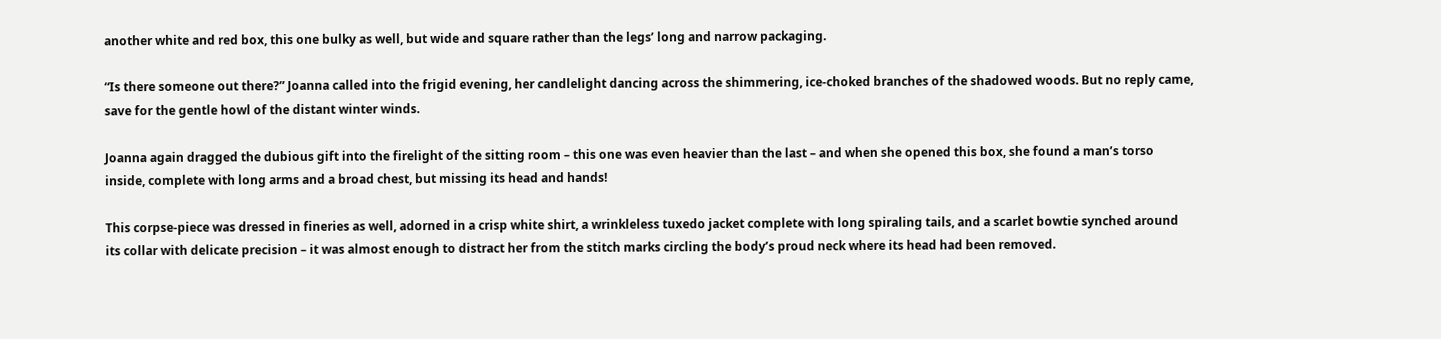another white and red box, this one bulky as well, but wide and square rather than the legs’ long and narrow packaging.

“Is there someone out there?” Joanna called into the frigid evening, her candlelight dancing across the shimmering, ice-choked branches of the shadowed woods. But no reply came, save for the gentle howl of the distant winter winds.

Joanna again dragged the dubious gift into the firelight of the sitting room – this one was even heavier than the last – and when she opened this box, she found a man’s torso inside, complete with long arms and a broad chest, but missing its head and hands!

This corpse-piece was dressed in fineries as well, adorned in a crisp white shirt, a wrinkleless tuxedo jacket complete with long spiraling tails, and a scarlet bowtie synched around its collar with delicate precision – it was almost enough to distract her from the stitch marks circling the body’s proud neck where its head had been removed.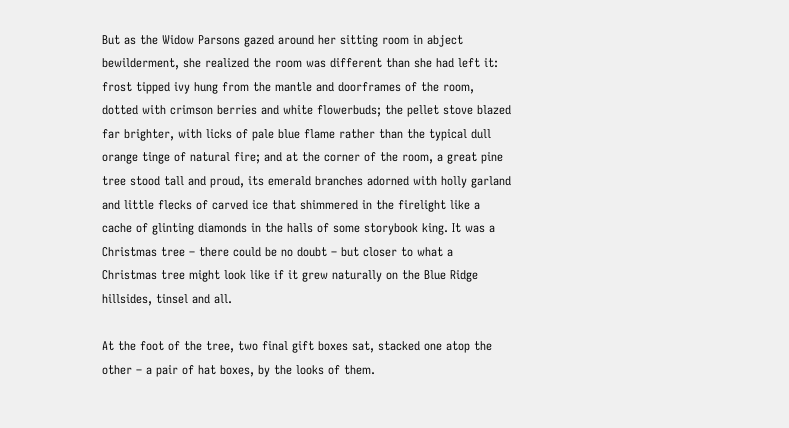But as the Widow Parsons gazed around her sitting room in abject bewilderment, she realized the room was different than she had left it: frost tipped ivy hung from the mantle and doorframes of the room, dotted with crimson berries and white flowerbuds; the pellet stove blazed far brighter, with licks of pale blue flame rather than the typical dull orange tinge of natural fire; and at the corner of the room, a great pine tree stood tall and proud, its emerald branches adorned with holly garland and little flecks of carved ice that shimmered in the firelight like a cache of glinting diamonds in the halls of some storybook king. It was a Christmas tree – there could be no doubt – but closer to what a Christmas tree might look like if it grew naturally on the Blue Ridge hillsides, tinsel and all.

At the foot of the tree, two final gift boxes sat, stacked one atop the other – a pair of hat boxes, by the looks of them.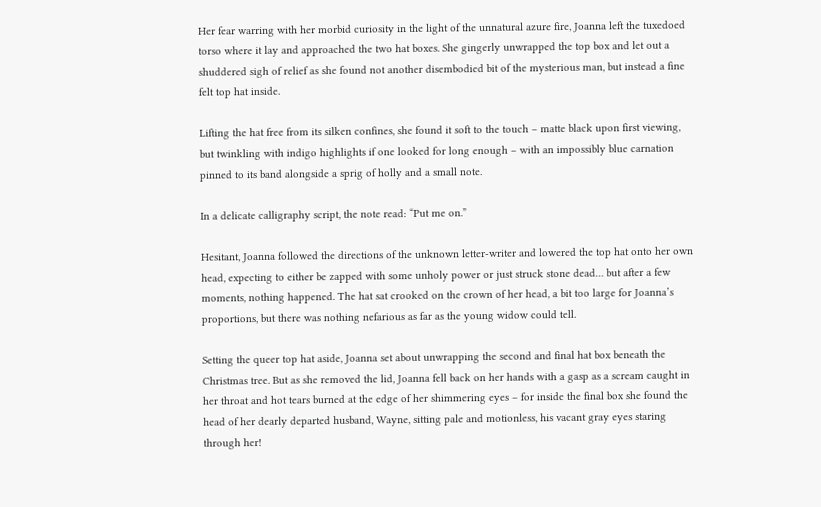Her fear warring with her morbid curiosity in the light of the unnatural azure fire, Joanna left the tuxedoed torso where it lay and approached the two hat boxes. She gingerly unwrapped the top box and let out a shuddered sigh of relief as she found not another disembodied bit of the mysterious man, but instead a fine felt top hat inside.

Lifting the hat free from its silken confines, she found it soft to the touch – matte black upon first viewing, but twinkling with indigo highlights if one looked for long enough – with an impossibly blue carnation pinned to its band alongside a sprig of holly and a small note.

In a delicate calligraphy script, the note read: “Put me on.”

Hesitant, Joanna followed the directions of the unknown letter-writer and lowered the top hat onto her own head, expecting to either be zapped with some unholy power or just struck stone dead… but after a few moments, nothing happened. The hat sat crooked on the crown of her head, a bit too large for Joanna’s proportions, but there was nothing nefarious as far as the young widow could tell.

Setting the queer top hat aside, Joanna set about unwrapping the second and final hat box beneath the Christmas tree. But as she removed the lid, Joanna fell back on her hands with a gasp as a scream caught in her throat and hot tears burned at the edge of her shimmering eyes – for inside the final box she found the head of her dearly departed husband, Wayne, sitting pale and motionless, his vacant gray eyes staring through her!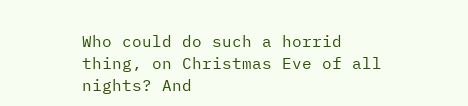Who could do such a horrid thing, on Christmas Eve of all nights? And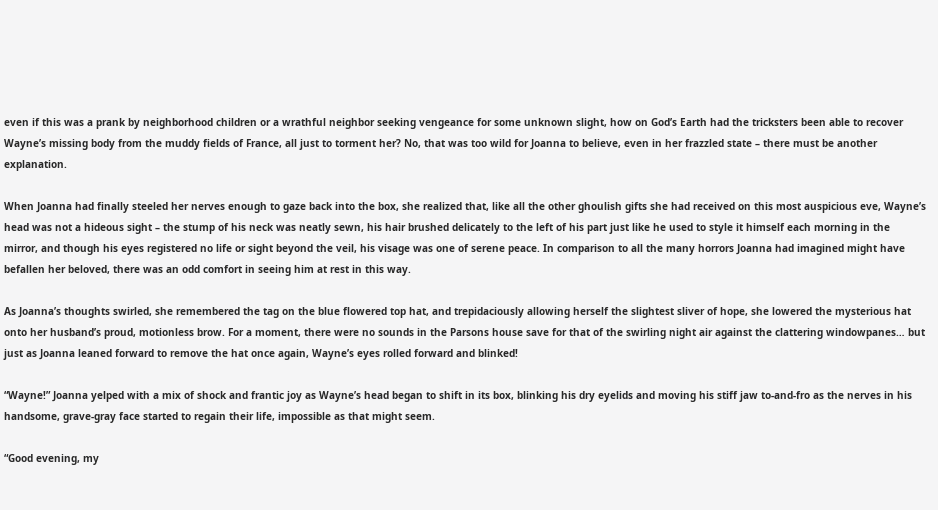even if this was a prank by neighborhood children or a wrathful neighbor seeking vengeance for some unknown slight, how on God’s Earth had the tricksters been able to recover Wayne’s missing body from the muddy fields of France, all just to torment her? No, that was too wild for Joanna to believe, even in her frazzled state – there must be another explanation.

When Joanna had finally steeled her nerves enough to gaze back into the box, she realized that, like all the other ghoulish gifts she had received on this most auspicious eve, Wayne’s head was not a hideous sight – the stump of his neck was neatly sewn, his hair brushed delicately to the left of his part just like he used to style it himself each morning in the mirror, and though his eyes registered no life or sight beyond the veil, his visage was one of serene peace. In comparison to all the many horrors Joanna had imagined might have befallen her beloved, there was an odd comfort in seeing him at rest in this way.

As Joanna’s thoughts swirled, she remembered the tag on the blue flowered top hat, and trepidaciously allowing herself the slightest sliver of hope, she lowered the mysterious hat onto her husband’s proud, motionless brow. For a moment, there were no sounds in the Parsons house save for that of the swirling night air against the clattering windowpanes… but just as Joanna leaned forward to remove the hat once again, Wayne’s eyes rolled forward and blinked!

“Wayne!” Joanna yelped with a mix of shock and frantic joy as Wayne’s head began to shift in its box, blinking his dry eyelids and moving his stiff jaw to-and-fro as the nerves in his handsome, grave-gray face started to regain their life, impossible as that might seem.

“Good evening, my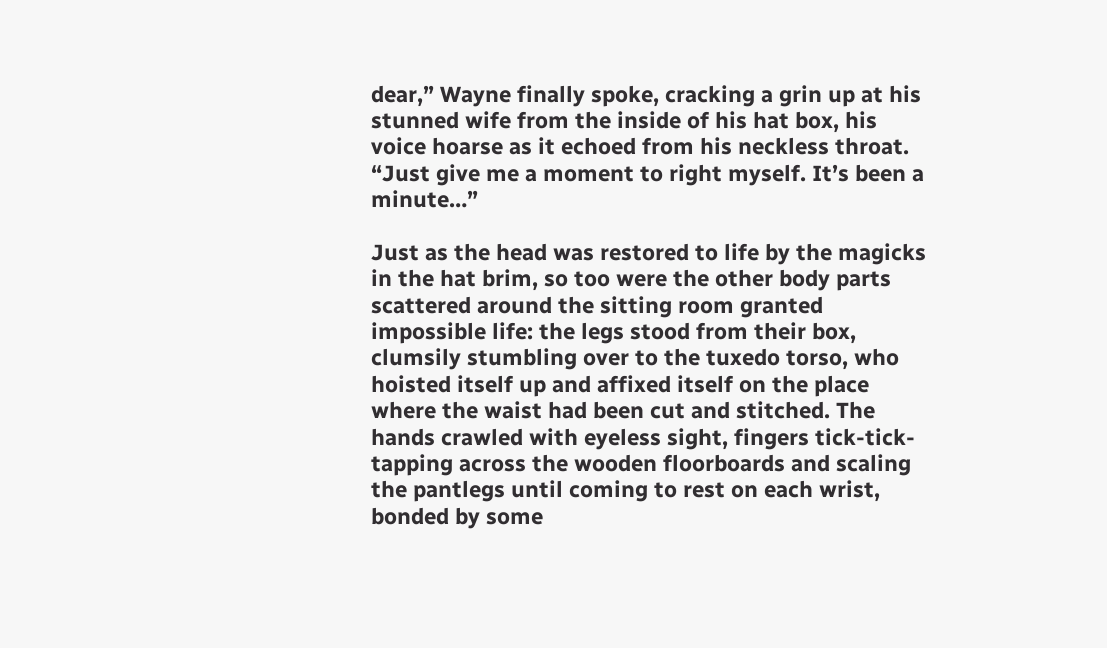dear,” Wayne finally spoke, cracking a grin up at his stunned wife from the inside of his hat box, his voice hoarse as it echoed from his neckless throat. “Just give me a moment to right myself. It’s been a minute…”

Just as the head was restored to life by the magicks in the hat brim, so too were the other body parts scattered around the sitting room granted impossible life: the legs stood from their box, clumsily stumbling over to the tuxedo torso, who hoisted itself up and affixed itself on the place where the waist had been cut and stitched. The hands crawled with eyeless sight, fingers tick-tick-tapping across the wooden floorboards and scaling the pantlegs until coming to rest on each wrist, bonded by some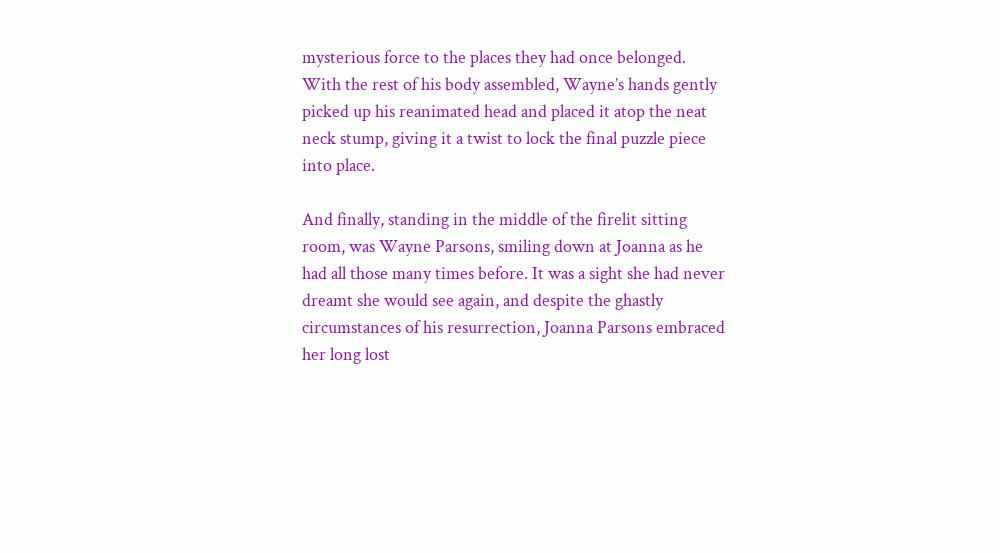mysterious force to the places they had once belonged. With the rest of his body assembled, Wayne’s hands gently picked up his reanimated head and placed it atop the neat neck stump, giving it a twist to lock the final puzzle piece into place.

And finally, standing in the middle of the firelit sitting room, was Wayne Parsons, smiling down at Joanna as he had all those many times before. It was a sight she had never dreamt she would see again, and despite the ghastly circumstances of his resurrection, Joanna Parsons embraced her long lost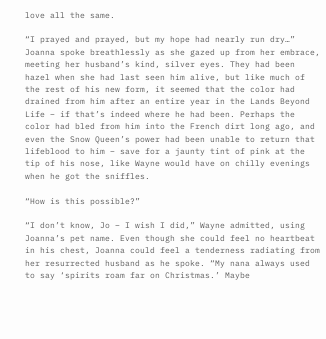love all the same.

“I prayed and prayed, but my hope had nearly run dry…” Joanna spoke breathlessly as she gazed up from her embrace, meeting her husband’s kind, silver eyes. They had been hazel when she had last seen him alive, but like much of the rest of his new form, it seemed that the color had drained from him after an entire year in the Lands Beyond Life – if that’s indeed where he had been. Perhaps the color had bled from him into the French dirt long ago, and even the Snow Queen’s power had been unable to return that lifeblood to him – save for a jaunty tint of pink at the tip of his nose, like Wayne would have on chilly evenings when he got the sniffles.

“How is this possible?”

“I don’t know, Jo – I wish I did,” Wayne admitted, using Joanna’s pet name. Even though she could feel no heartbeat in his chest, Joanna could feel a tenderness radiating from her resurrected husband as he spoke. “My nana always used to say ‘spirits roam far on Christmas.’ Maybe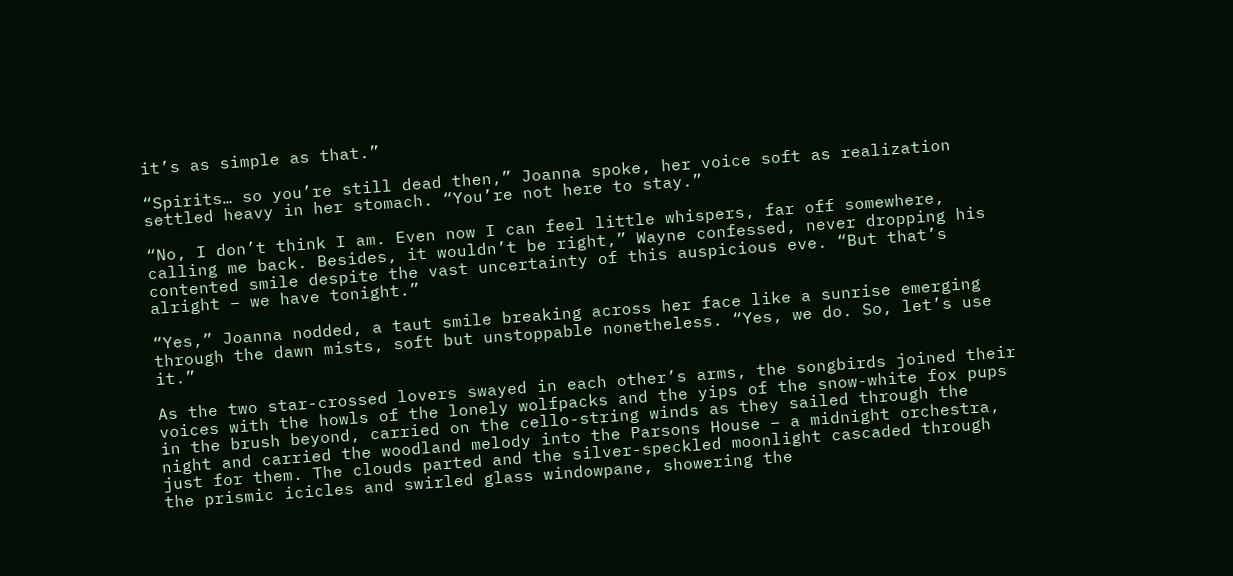it’s as simple as that.”

“Spirits… so you’re still dead then,” Joanna spoke, her voice soft as realization settled heavy in her stomach. “You’re not here to stay.”

“No, I don’t think I am. Even now I can feel little whispers, far off somewhere, calling me back. Besides, it wouldn’t be right,” Wayne confessed, never dropping his contented smile despite the vast uncertainty of this auspicious eve. “But that’s alright – we have tonight.”

“Yes,” Joanna nodded, a taut smile breaking across her face like a sunrise emerging through the dawn mists, soft but unstoppable nonetheless. “Yes, we do. So, let’s use it.”

As the two star-crossed lovers swayed in each other’s arms, the songbirds joined their voices with the howls of the lonely wolfpacks and the yips of the snow-white fox pups in the brush beyond, carried on the cello-string winds as they sailed through the night and carried the woodland melody into the Parsons House – a midnight orchestra, just for them. The clouds parted and the silver-speckled moonlight cascaded through the prismic icicles and swirled glass windowpane, showering the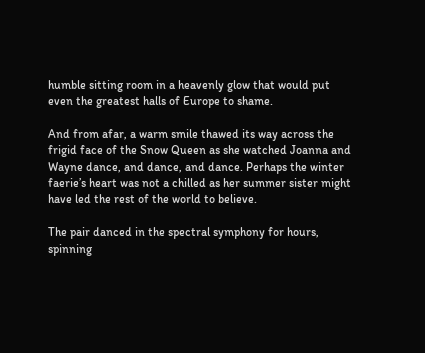humble sitting room in a heavenly glow that would put even the greatest halls of Europe to shame.

And from afar, a warm smile thawed its way across the frigid face of the Snow Queen as she watched Joanna and Wayne dance, and dance, and dance. Perhaps the winter faerie’s heart was not a chilled as her summer sister might have led the rest of the world to believe.

The pair danced in the spectral symphony for hours, spinning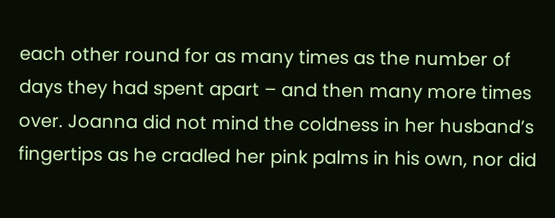each other round for as many times as the number of days they had spent apart – and then many more times over. Joanna did not mind the coldness in her husband’s fingertips as he cradled her pink palms in his own, nor did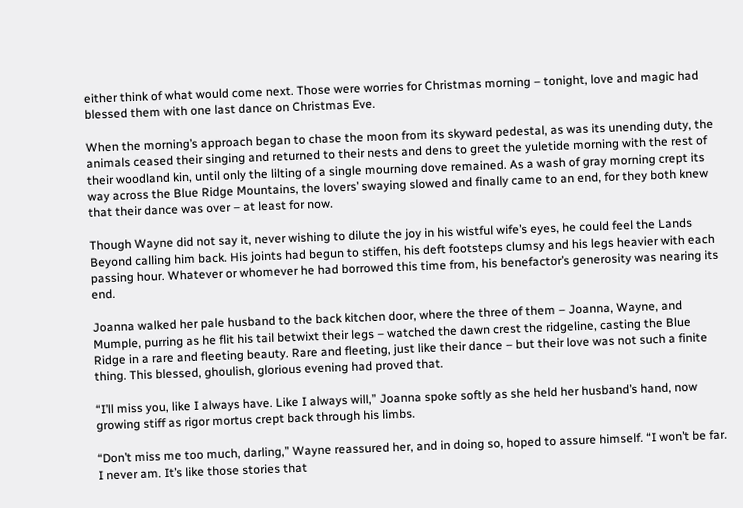either think of what would come next. Those were worries for Christmas morning – tonight, love and magic had blessed them with one last dance on Christmas Eve.

When the morning’s approach began to chase the moon from its skyward pedestal, as was its unending duty, the animals ceased their singing and returned to their nests and dens to greet the yuletide morning with the rest of their woodland kin, until only the lilting of a single mourning dove remained. As a wash of gray morning crept its way across the Blue Ridge Mountains, the lovers’ swaying slowed and finally came to an end, for they both knew that their dance was over – at least for now.

Though Wayne did not say it, never wishing to dilute the joy in his wistful wife’s eyes, he could feel the Lands Beyond calling him back. His joints had begun to stiffen, his deft footsteps clumsy and his legs heavier with each passing hour. Whatever or whomever he had borrowed this time from, his benefactor’s generosity was nearing its end.

Joanna walked her pale husband to the back kitchen door, where the three of them – Joanna, Wayne, and Mumple, purring as he flit his tail betwixt their legs – watched the dawn crest the ridgeline, casting the Blue Ridge in a rare and fleeting beauty. Rare and fleeting, just like their dance – but their love was not such a finite thing. This blessed, ghoulish, glorious evening had proved that.

“I’ll miss you, like I always have. Like I always will,” Joanna spoke softly as she held her husband’s hand, now growing stiff as rigor mortus crept back through his limbs.

“Don’t miss me too much, darling,” Wayne reassured her, and in doing so, hoped to assure himself. “I won’t be far. I never am. It’s like those stories that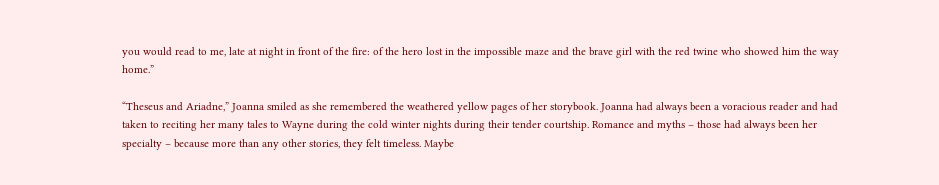you would read to me, late at night in front of the fire: of the hero lost in the impossible maze and the brave girl with the red twine who showed him the way home.”

“Theseus and Ariadne,” Joanna smiled as she remembered the weathered yellow pages of her storybook. Joanna had always been a voracious reader and had taken to reciting her many tales to Wayne during the cold winter nights during their tender courtship. Romance and myths – those had always been her specialty – because more than any other stories, they felt timeless. Maybe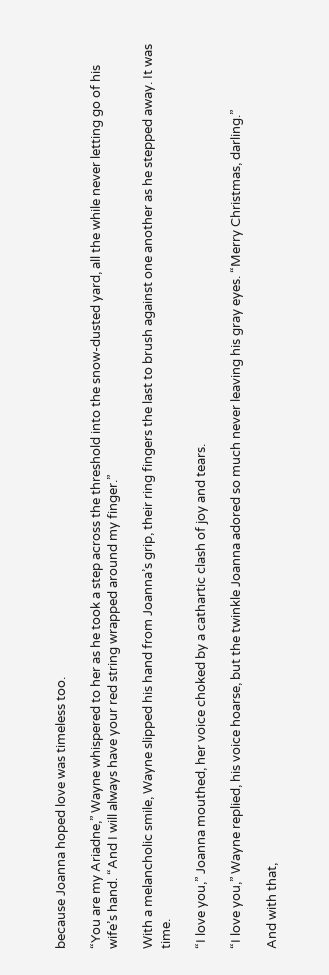because Joanna hoped love was timeless too.

“You are my Ariadne,” Wayne whispered to her as he took a step across the threshold into the snow-dusted yard, all the while never letting go of his wife’s hand. “And I will always have your red string wrapped around my finger.”

With a melancholic smile, Wayne slipped his hand from Joanna’s grip, their ring fingers the last to brush against one another as he stepped away. It was time.

“I love you,” Joanna mouthed, her voice choked by a cathartic clash of joy and tears.

“I love you,” Wayne replied, his voice hoarse, but the twinkle Joanna adored so much never leaving his gray eyes. “Merry Christmas, darling.”

And with that,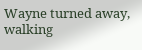Wayne turned away, walking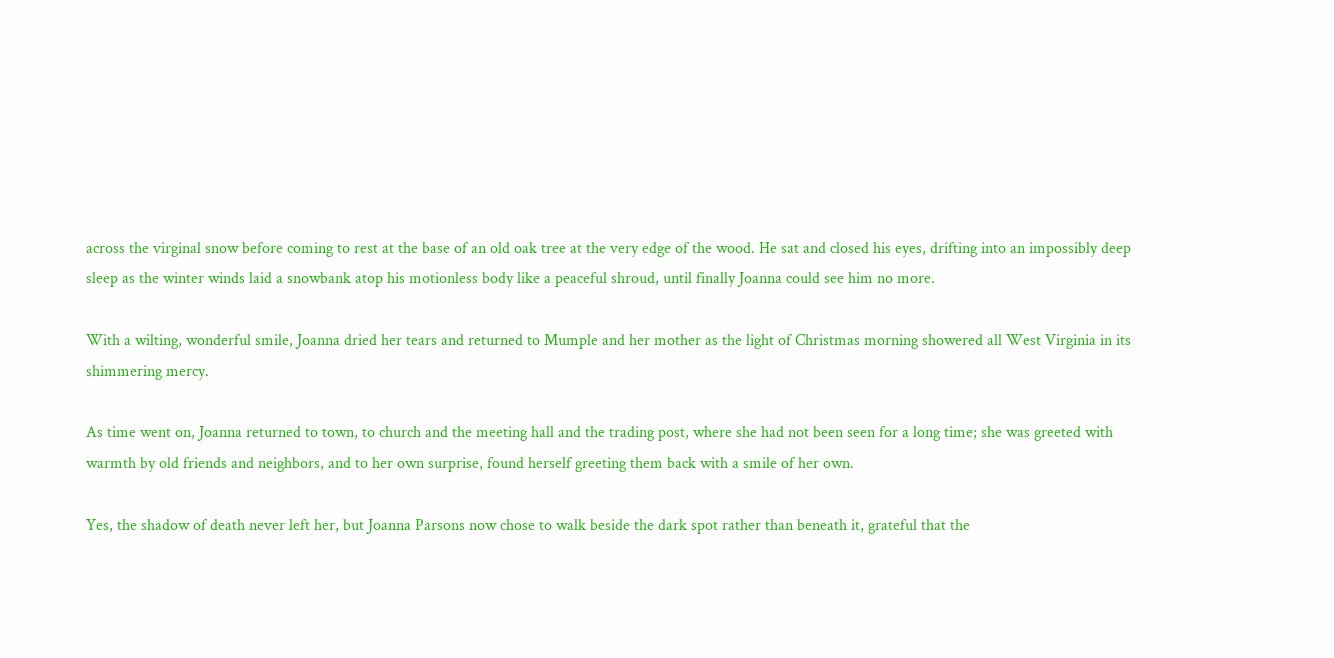across the virginal snow before coming to rest at the base of an old oak tree at the very edge of the wood. He sat and closed his eyes, drifting into an impossibly deep sleep as the winter winds laid a snowbank atop his motionless body like a peaceful shroud, until finally Joanna could see him no more.

With a wilting, wonderful smile, Joanna dried her tears and returned to Mumple and her mother as the light of Christmas morning showered all West Virginia in its shimmering mercy.

As time went on, Joanna returned to town, to church and the meeting hall and the trading post, where she had not been seen for a long time; she was greeted with warmth by old friends and neighbors, and to her own surprise, found herself greeting them back with a smile of her own.

Yes, the shadow of death never left her, but Joanna Parsons now chose to walk beside the dark spot rather than beneath it, grateful that the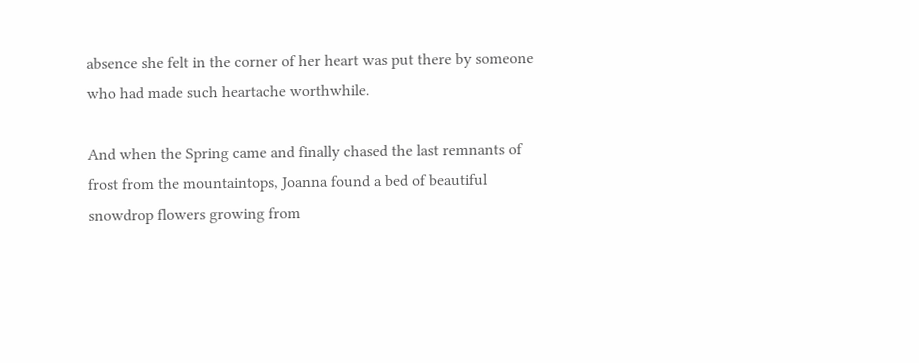absence she felt in the corner of her heart was put there by someone who had made such heartache worthwhile.

And when the Spring came and finally chased the last remnants of frost from the mountaintops, Joanna found a bed of beautiful snowdrop flowers growing from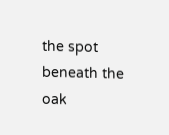the spot beneath the oak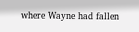where Wayne had fallen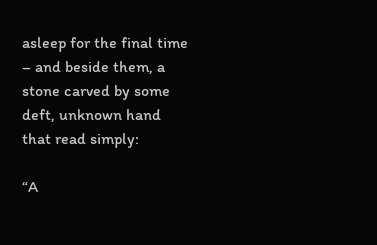asleep for the final time – and beside them, a stone carved by some deft, unknown hand that read simply:

“A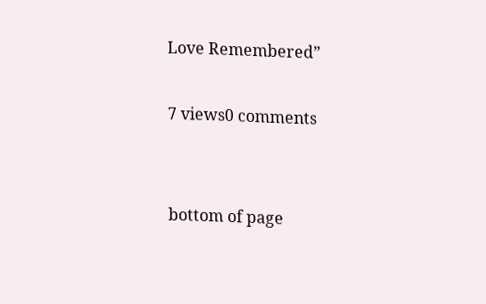Love Remembered”

7 views0 comments


bottom of page